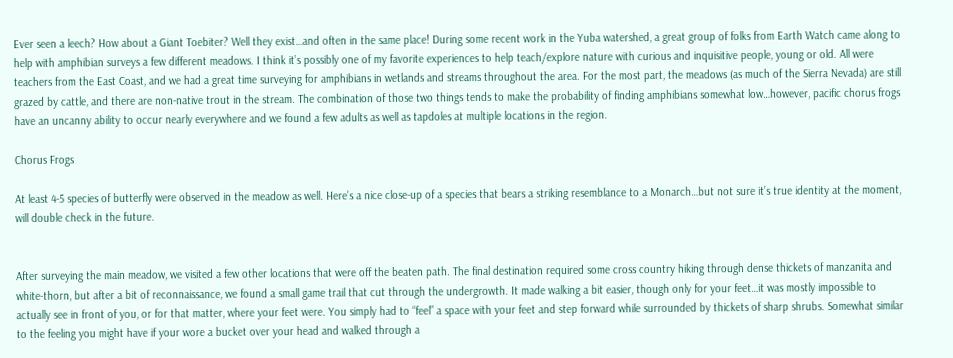Ever seen a leech? How about a Giant Toebiter? Well they exist…and often in the same place! During some recent work in the Yuba watershed, a great group of folks from Earth Watch came along to help with amphibian surveys a few different meadows. I think it’s possibly one of my favorite experiences to help teach/explore nature with curious and inquisitive people, young or old. All were teachers from the East Coast, and we had a great time surveying for amphibians in wetlands and streams throughout the area. For the most part, the meadows (as much of the Sierra Nevada) are still grazed by cattle, and there are non-native trout in the stream. The combination of those two things tends to make the probability of finding amphibians somewhat low…however, pacific chorus frogs have an uncanny ability to occur nearly everywhere and we found a few adults as well as tapdoles at multiple locations in the region.

Chorus Frogs

At least 4-5 species of butterfly were observed in the meadow as well. Here’s a nice close-up of a species that bears a striking resemblance to a Monarch…but not sure it’s true identity at the moment, will double check in the future.


After surveying the main meadow, we visited a few other locations that were off the beaten path. The final destination required some cross country hiking through dense thickets of manzanita and white-thorn, but after a bit of reconnaissance, we found a small game trail that cut through the undergrowth. It made walking a bit easier, though only for your feet…it was mostly impossible to actually see in front of you, or for that matter, where your feet were. You simply had to “feel” a space with your feet and step forward while surrounded by thickets of sharp shrubs. Somewhat similar to the feeling you might have if your wore a bucket over your head and walked through a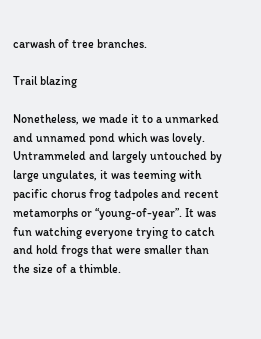carwash of tree branches.

Trail blazing

Nonetheless, we made it to a unmarked and unnamed pond which was lovely. Untrammeled and largely untouched by large ungulates, it was teeming with pacific chorus frog tadpoles and recent metamorphs or “young-of-year”. It was fun watching everyone trying to catch and hold frogs that were smaller than the size of a thimble.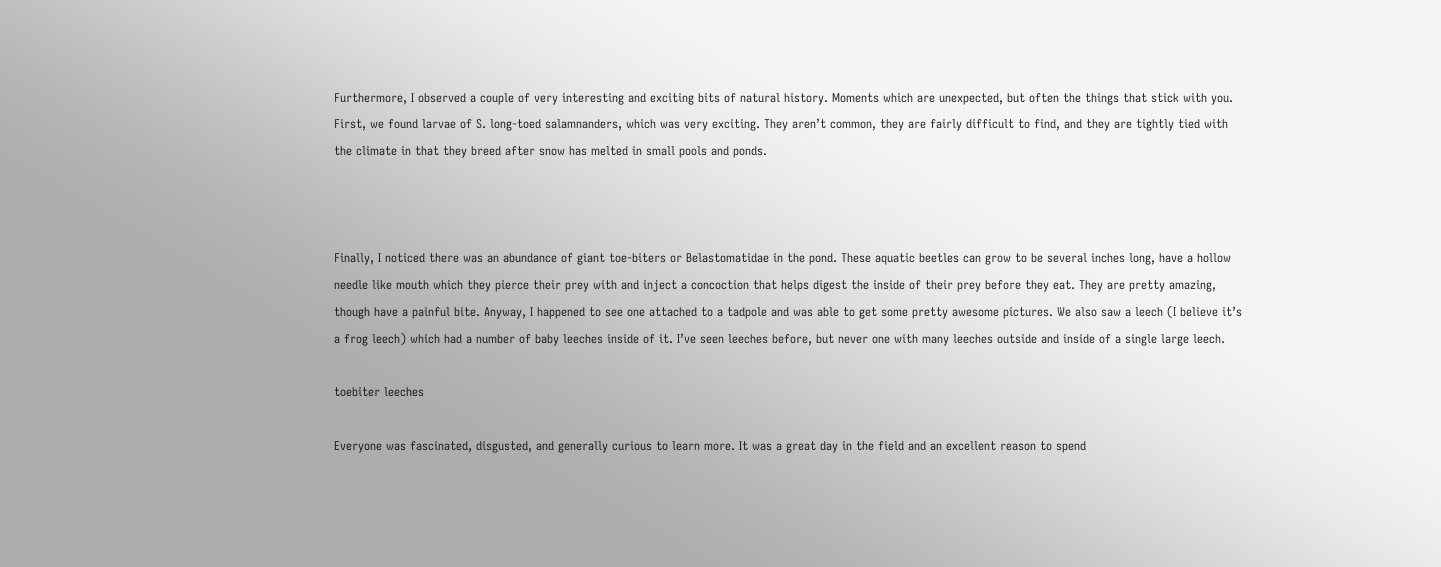Furthermore, I observed a couple of very interesting and exciting bits of natural history. Moments which are unexpected, but often the things that stick with you. First, we found larvae of S. long-toed salamnanders, which was very exciting. They aren’t common, they are fairly difficult to find, and they are tightly tied with the climate in that they breed after snow has melted in small pools and ponds.



Finally, I noticed there was an abundance of giant toe-biters or Belastomatidae in the pond. These aquatic beetles can grow to be several inches long, have a hollow needle like mouth which they pierce their prey with and inject a concoction that helps digest the inside of their prey before they eat. They are pretty amazing, though have a painful bite. Anyway, I happened to see one attached to a tadpole and was able to get some pretty awesome pictures. We also saw a leech (I believe it’s a frog leech) which had a number of baby leeches inside of it. I’ve seen leeches before, but never one with many leeches outside and inside of a single large leech.

toebiter leeches

Everyone was fascinated, disgusted, and generally curious to learn more. It was a great day in the field and an excellent reason to spend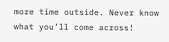more time outside. Never know what you’ll come across!